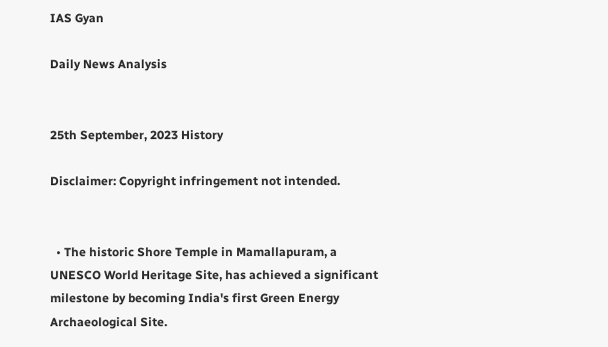IAS Gyan

Daily News Analysis


25th September, 2023 History

Disclaimer: Copyright infringement not intended.


  • The historic Shore Temple in Mamallapuram, a UNESCO World Heritage Site, has achieved a significant milestone by becoming India's first Green Energy Archaeological Site.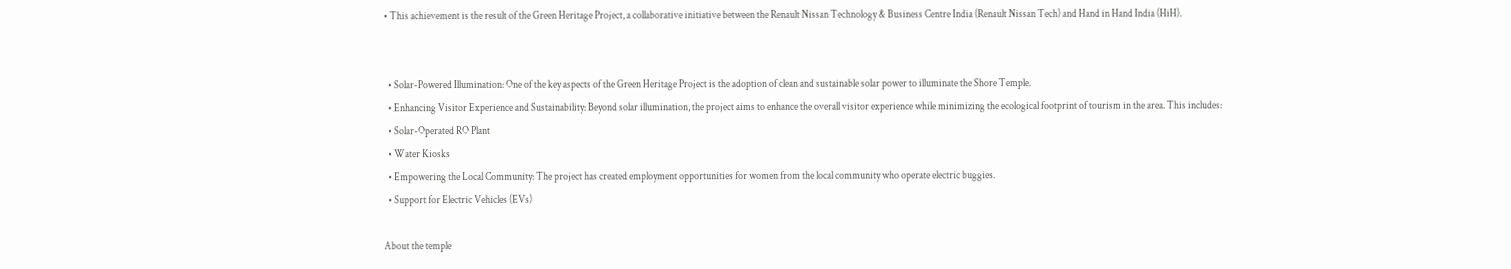• This achievement is the result of the Green Heritage Project, a collaborative initiative between the Renault Nissan Technology & Business Centre India (Renault Nissan Tech) and Hand in Hand India (HiH).


  • Solar-Powered Illumination: One of the key aspects of the Green Heritage Project is the adoption of clean and sustainable solar power to illuminate the Shore Temple.
  • Enhancing Visitor Experience and Sustainability: Beyond solar illumination, the project aims to enhance the overall visitor experience while minimizing the ecological footprint of tourism in the area. This includes:
  • Solar-Operated RO Plant
  • Water Kiosks
  • Empowering the Local Community: The project has created employment opportunities for women from the local community who operate electric buggies.
  • Support for Electric Vehicles (EVs)

About the temple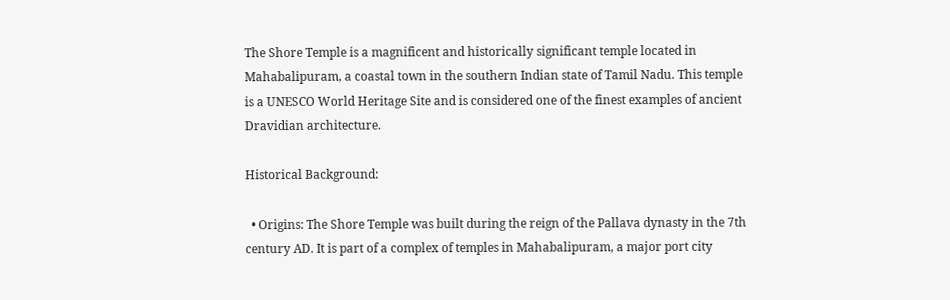The Shore Temple is a magnificent and historically significant temple located in Mahabalipuram, a coastal town in the southern Indian state of Tamil Nadu. This temple is a UNESCO World Heritage Site and is considered one of the finest examples of ancient Dravidian architecture.

Historical Background:

  • Origins: The Shore Temple was built during the reign of the Pallava dynasty in the 7th century AD. It is part of a complex of temples in Mahabalipuram, a major port city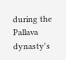during the Pallava dynasty's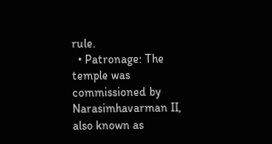rule.
  • Patronage: The temple was commissioned by Narasimhavarman II, also known as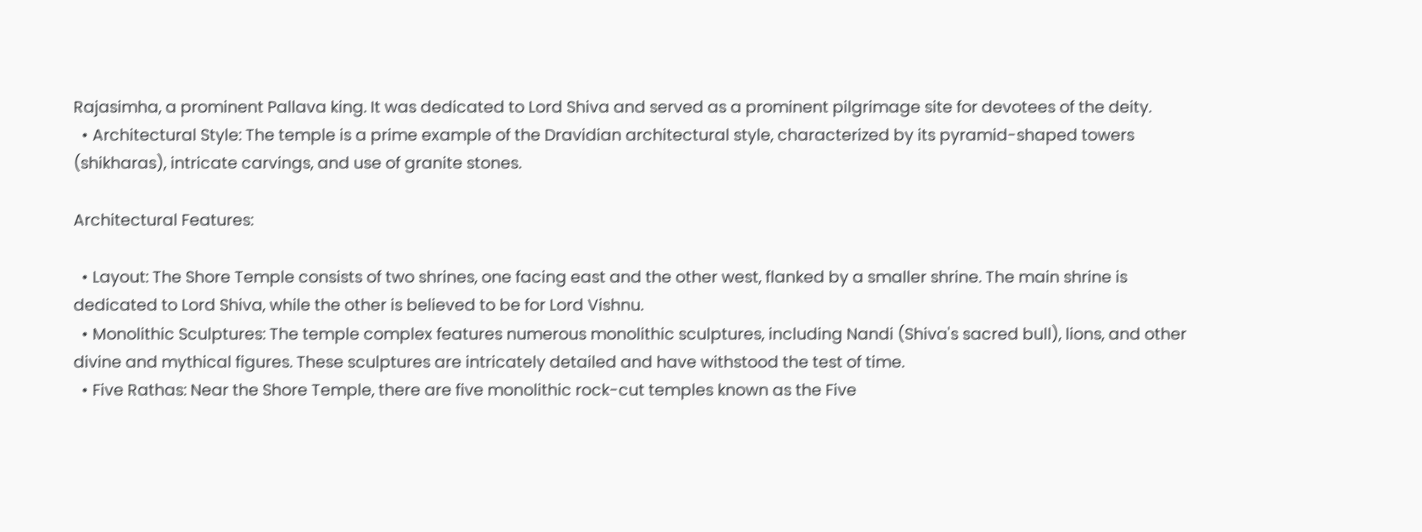Rajasimha, a prominent Pallava king. It was dedicated to Lord Shiva and served as a prominent pilgrimage site for devotees of the deity.
  • Architectural Style: The temple is a prime example of the Dravidian architectural style, characterized by its pyramid-shaped towers (shikharas), intricate carvings, and use of granite stones.

Architectural Features:

  • Layout: The Shore Temple consists of two shrines, one facing east and the other west, flanked by a smaller shrine. The main shrine is dedicated to Lord Shiva, while the other is believed to be for Lord Vishnu.
  • Monolithic Sculptures: The temple complex features numerous monolithic sculptures, including Nandi (Shiva's sacred bull), lions, and other divine and mythical figures. These sculptures are intricately detailed and have withstood the test of time.
  • Five Rathas: Near the Shore Temple, there are five monolithic rock-cut temples known as the Five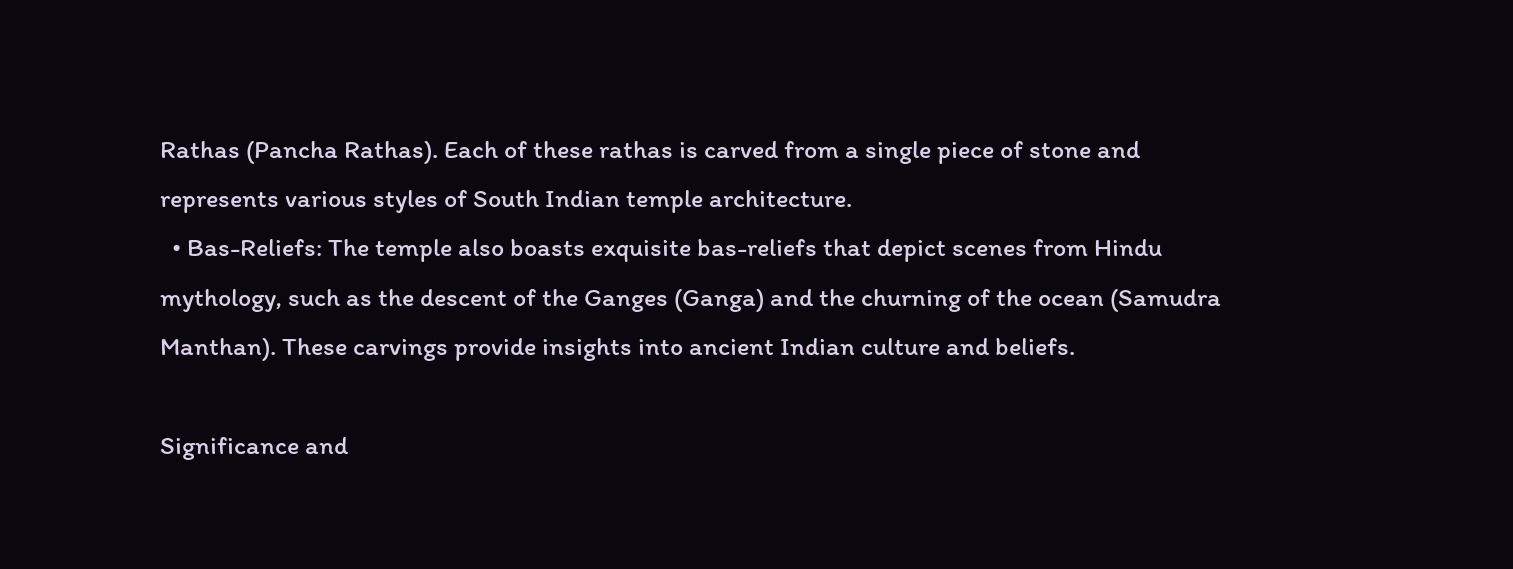Rathas (Pancha Rathas). Each of these rathas is carved from a single piece of stone and represents various styles of South Indian temple architecture.
  • Bas-Reliefs: The temple also boasts exquisite bas-reliefs that depict scenes from Hindu mythology, such as the descent of the Ganges (Ganga) and the churning of the ocean (Samudra Manthan). These carvings provide insights into ancient Indian culture and beliefs.

Significance and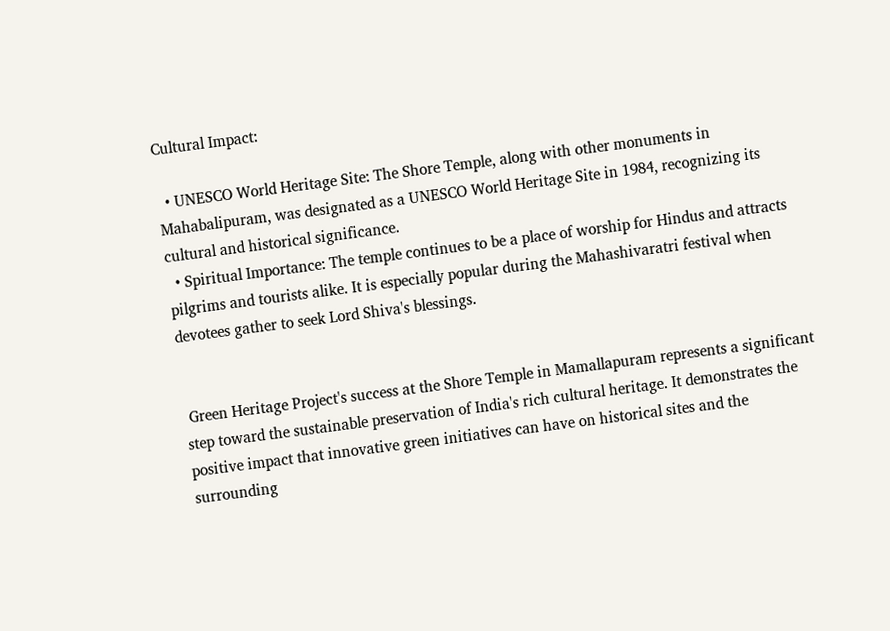Cultural Impact:

  • UNESCO World Heritage Site: The Shore Temple, along with other monuments in Mahabalipuram, was designated as a UNESCO World Heritage Site in 1984, recognizing its cultural and historical significance.
  • Spiritual Importance: The temple continues to be a place of worship for Hindus and attracts pilgrims and tourists alike. It is especially popular during the Mahashivaratri festival when devotees gather to seek Lord Shiva's blessings.


 Green Heritage Project's success at the Shore Temple in Mamallapuram represents a significant step toward the sustainable preservation of India's rich cultural heritage. It demonstrates the positive impact that innovative green initiatives can have on historical sites and the surrounding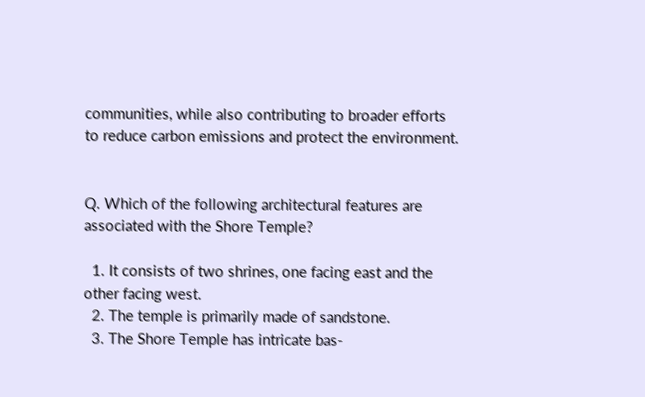communities, while also contributing to broader efforts to reduce carbon emissions and protect the environment.


Q. Which of the following architectural features are associated with the Shore Temple?

  1. It consists of two shrines, one facing east and the other facing west.
  2. The temple is primarily made of sandstone.
  3. The Shore Temple has intricate bas-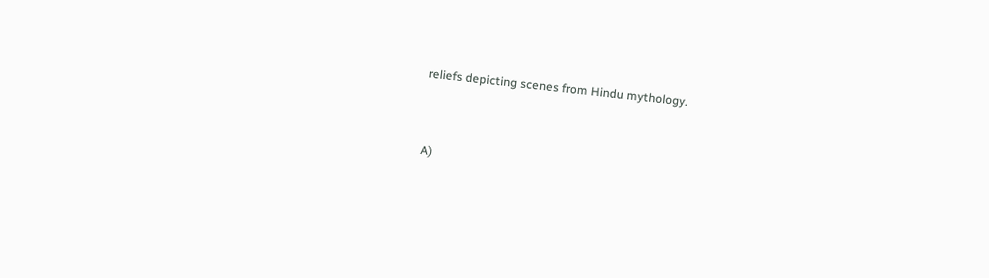reliefs depicting scenes from Hindu mythology.


A)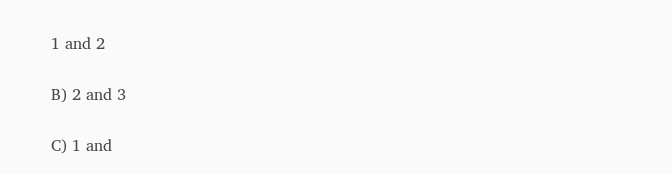1 and 2

B) 2 and 3

C) 1 and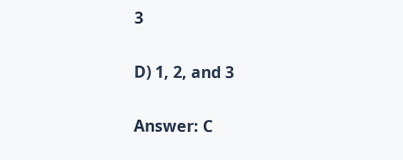3

D) 1, 2, and 3

Answer: C